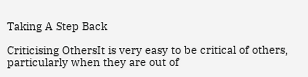Taking A Step Back

Criticising OthersIt is very easy to be critical of others, particularly when they are out of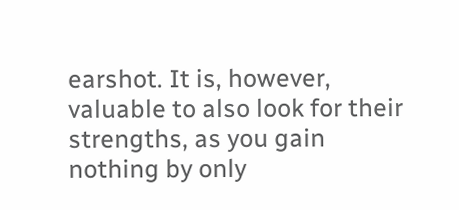earshot. It is, however, valuable to also look for their strengths, as you gain nothing by only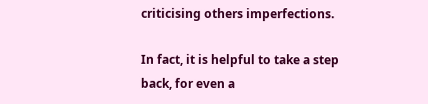criticising others imperfections.

In fact, it is helpful to take a step back, for even a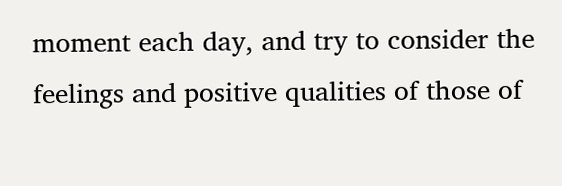moment each day, and try to consider the feelings and positive qualities of those of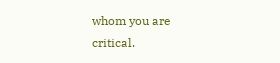whom you are critical.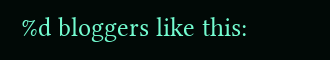%d bloggers like this: